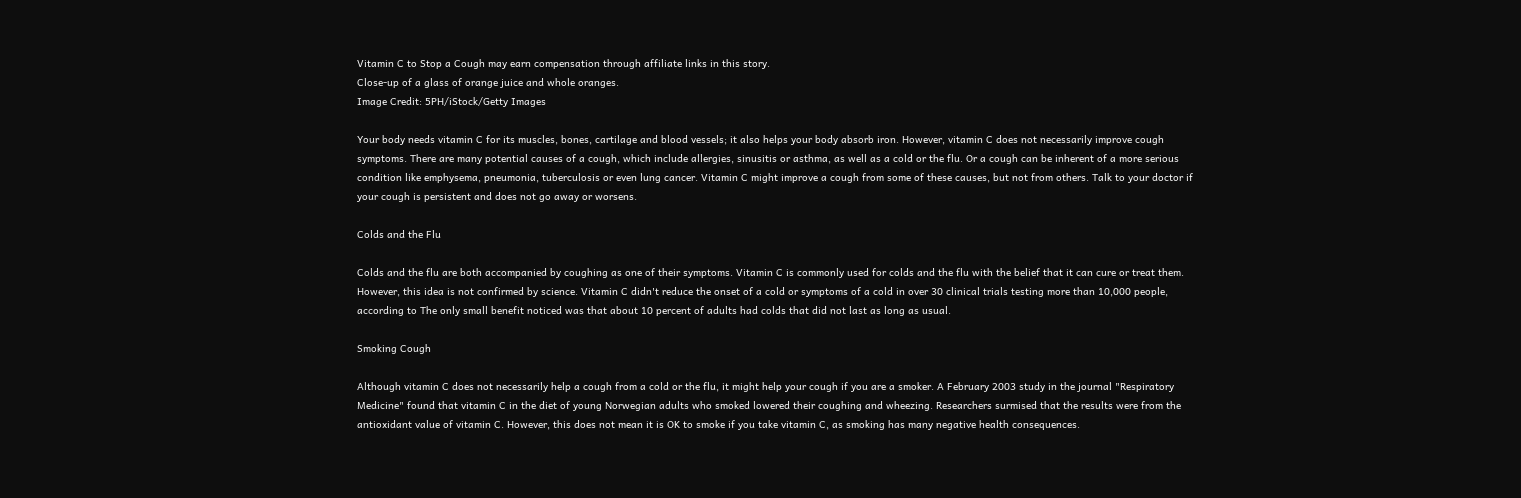Vitamin C to Stop a Cough may earn compensation through affiliate links in this story.
Close-up of a glass of orange juice and whole oranges.
Image Credit: 5PH/iStock/Getty Images

Your body needs vitamin C for its muscles, bones, cartilage and blood vessels; it also helps your body absorb iron. However, vitamin C does not necessarily improve cough symptoms. There are many potential causes of a cough, which include allergies, sinusitis or asthma, as well as a cold or the flu. Or a cough can be inherent of a more serious condition like emphysema, pneumonia, tuberculosis or even lung cancer. Vitamin C might improve a cough from some of these causes, but not from others. Talk to your doctor if your cough is persistent and does not go away or worsens.

Colds and the Flu

Colds and the flu are both accompanied by coughing as one of their symptoms. Vitamin C is commonly used for colds and the flu with the belief that it can cure or treat them. However, this idea is not confirmed by science. Vitamin C didn't reduce the onset of a cold or symptoms of a cold in over 30 clinical trials testing more than 10,000 people, according to The only small benefit noticed was that about 10 percent of adults had colds that did not last as long as usual.

Smoking Cough

Although vitamin C does not necessarily help a cough from a cold or the flu, it might help your cough if you are a smoker. A February 2003 study in the journal "Respiratory Medicine" found that vitamin C in the diet of young Norwegian adults who smoked lowered their coughing and wheezing. Researchers surmised that the results were from the antioxidant value of vitamin C. However, this does not mean it is OK to smoke if you take vitamin C, as smoking has many negative health consequences.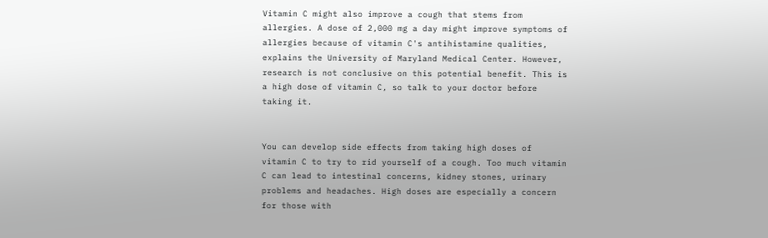Vitamin C might also improve a cough that stems from allergies. A dose of 2,000 mg a day might improve symptoms of allergies because of vitamin C's antihistamine qualities, explains the University of Maryland Medical Center. However, research is not conclusive on this potential benefit. This is a high dose of vitamin C, so talk to your doctor before taking it.


You can develop side effects from taking high doses of vitamin C to try to rid yourself of a cough. Too much vitamin C can lead to intestinal concerns, kidney stones, urinary problems and headaches. High doses are especially a concern for those with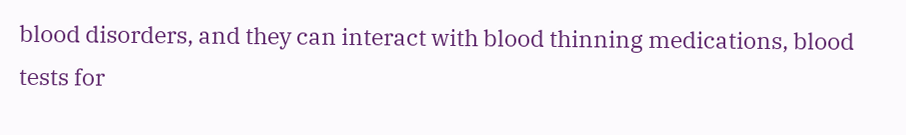blood disorders, and they can interact with blood thinning medications, blood tests for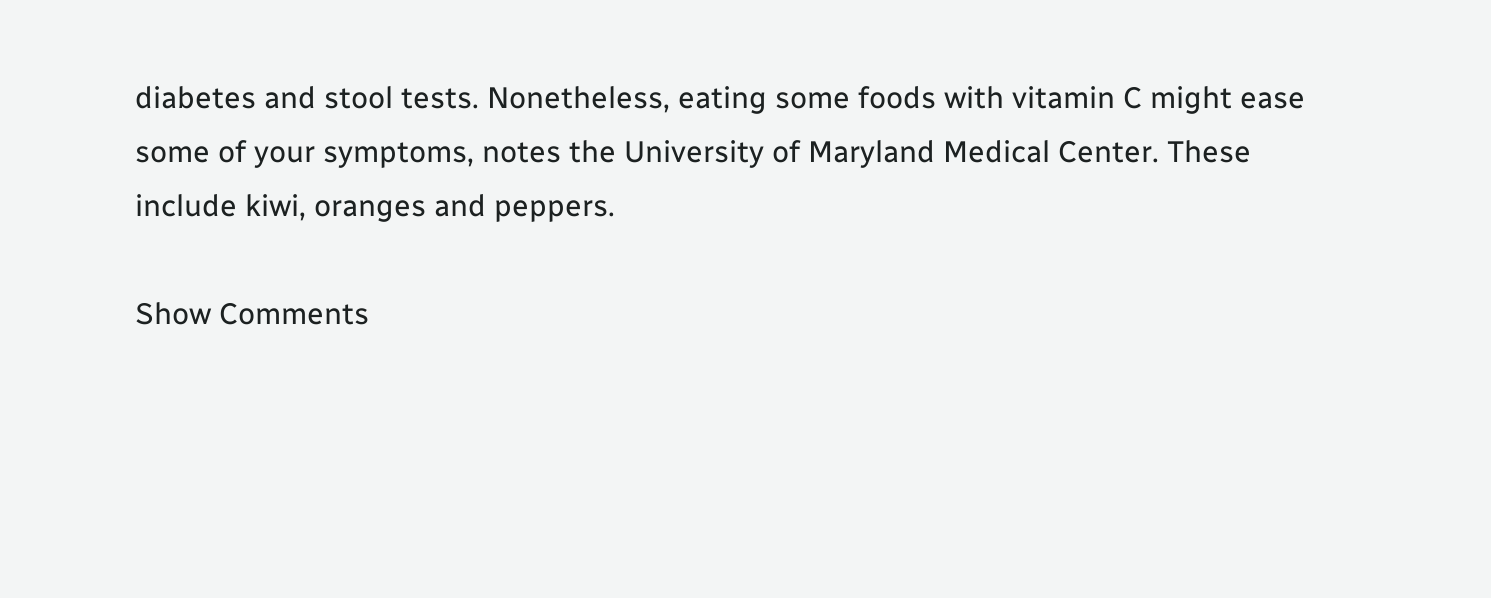diabetes and stool tests. Nonetheless, eating some foods with vitamin C might ease some of your symptoms, notes the University of Maryland Medical Center. These include kiwi, oranges and peppers.

Show Comments